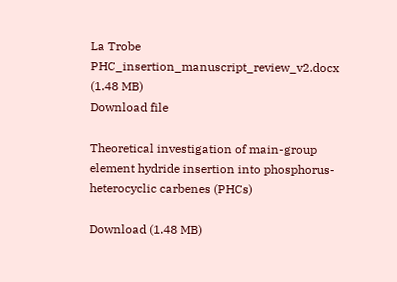La Trobe
PHC_insertion_manuscript_review_v2.docx (1.48 MB)
Download file

Theoretical investigation of main-group element hydride insertion into phosphorus-heterocyclic carbenes (PHCs)

Download (1.48 MB)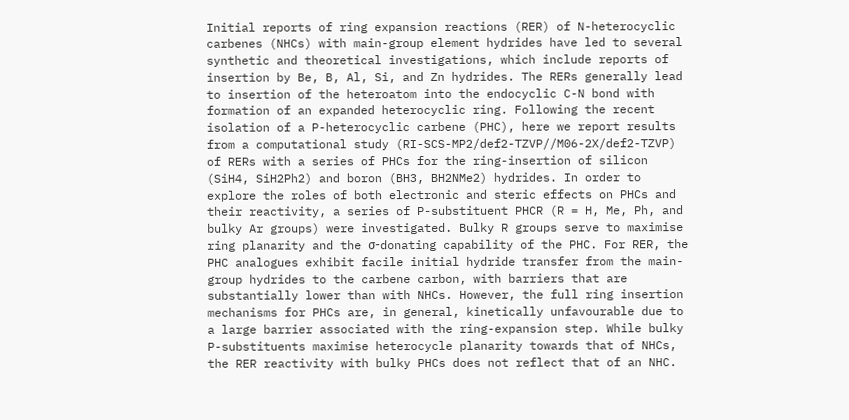Initial reports of ring expansion reactions (RER) of N-heterocyclic carbenes (NHCs) with main-group element hydrides have led to several synthetic and theoretical investigations, which include reports of insertion by Be, B, Al, Si, and Zn hydrides. The RERs generally lead to insertion of the heteroatom into the endocyclic C-N bond with formation of an expanded heterocyclic ring. Following the recent isolation of a P-heterocyclic carbene (PHC), here we report results from a computational study (RI-SCS-MP2/def2-TZVP//M06-2X/def2-TZVP) of RERs with a series of PHCs for the ring-insertion of silicon (SiH4, SiH2Ph2) and boron (BH3, BH2NMe2) hydrides. In order to explore the roles of both electronic and steric effects on PHCs and their reactivity, a series of P-substituent PHCR (R = H, Me, Ph, and bulky Ar groups) were investigated. Bulky R groups serve to maximise ring planarity and the σ-donating capability of the PHC. For RER, the PHC analogues exhibit facile initial hydride transfer from the main-group hydrides to the carbene carbon, with barriers that are substantially lower than with NHCs. However, the full ring insertion mechanisms for PHCs are, in general, kinetically unfavourable due to a large barrier associated with the ring-expansion step. While bulky P-substituents maximise heterocycle planarity towards that of NHCs, the RER reactivity with bulky PHCs does not reflect that of an NHC.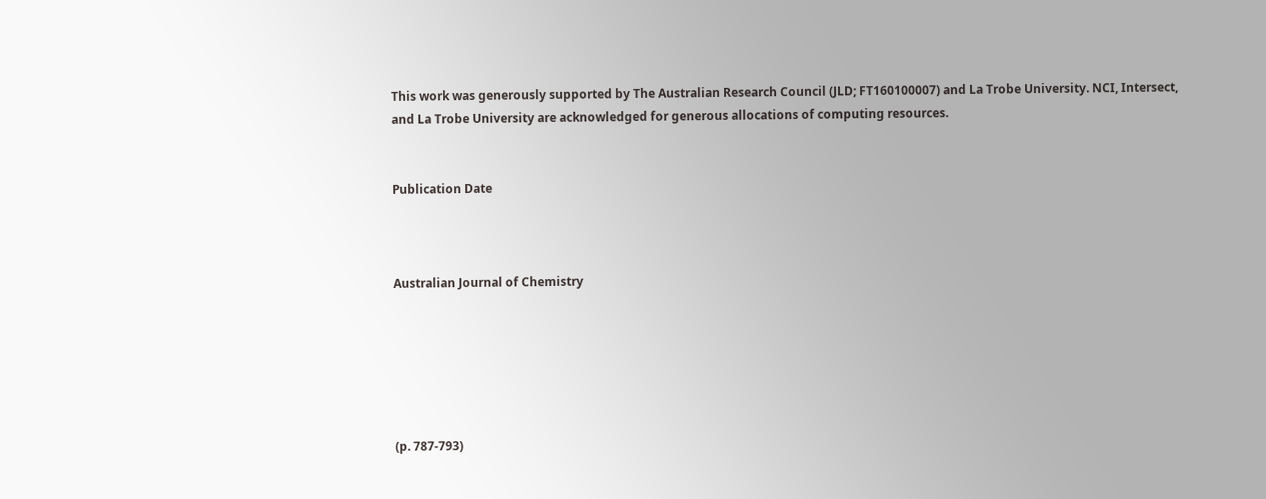This work was generously supported by The Australian Research Council (JLD; FT160100007) and La Trobe University. NCI, Intersect, and La Trobe University are acknowledged for generous allocations of computing resources.


Publication Date



Australian Journal of Chemistry






(p. 787-793)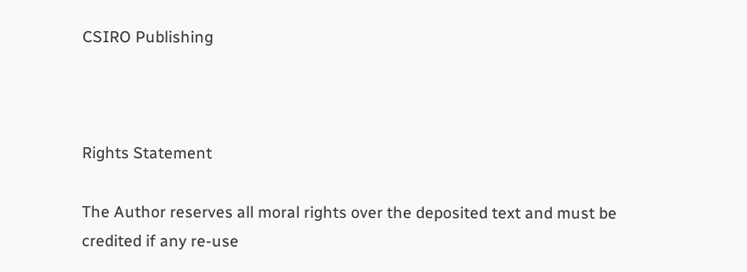CSIRO Publishing



Rights Statement

The Author reserves all moral rights over the deposited text and must be credited if any re-use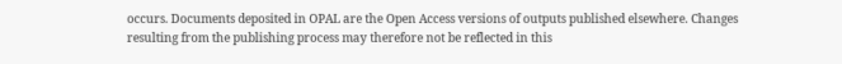occurs. Documents deposited in OPAL are the Open Access versions of outputs published elsewhere. Changes resulting from the publishing process may therefore not be reflected in this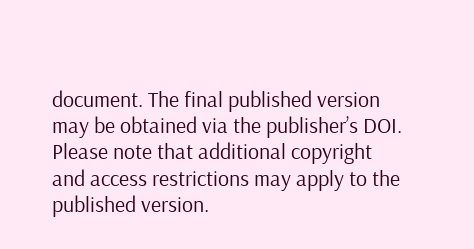document. The final published version may be obtained via the publisher’s DOI. Please note that additional copyright and access restrictions may apply to the published version.